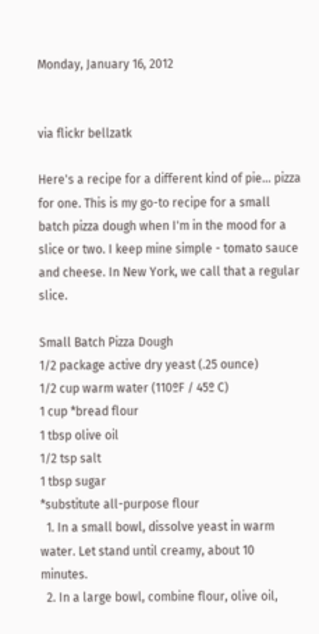Monday, January 16, 2012


via flickr bellzatk

Here's a recipe for a different kind of pie... pizza for one. This is my go-to recipe for a small batch pizza dough when I'm in the mood for a slice or two. I keep mine simple - tomato sauce and cheese. In New York, we call that a regular slice.

Small Batch Pizza Dough
1/2 package active dry yeast (.25 ounce)
1/2 cup warm water (110ºF / 45º C)
1 cup *bread flour
1 tbsp olive oil
1/2 tsp salt
1 tbsp sugar
*substitute all-purpose flour
  1. In a small bowl, dissolve yeast in warm water. Let stand until creamy, about 10 minutes.
  2. In a large bowl, combine flour, olive oil,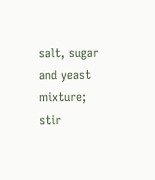salt, sugar and yeast mixture; stir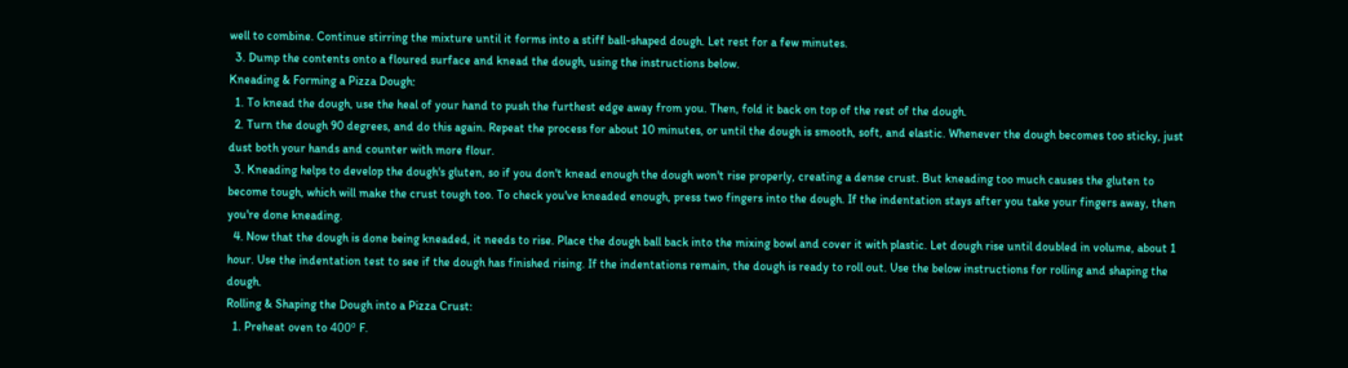well to combine. Continue stirring the mixture until it forms into a stiff ball-shaped dough. Let rest for a few minutes.
  3. Dump the contents onto a floured surface and knead the dough, using the instructions below.
Kneading & Forming a Pizza Dough:
  1. To knead the dough, use the heal of your hand to push the furthest edge away from you. Then, fold it back on top of the rest of the dough.
  2. Turn the dough 90 degrees, and do this again. Repeat the process for about 10 minutes, or until the dough is smooth, soft, and elastic. Whenever the dough becomes too sticky, just dust both your hands and counter with more flour.
  3. Kneading helps to develop the dough's gluten, so if you don't knead enough the dough won't rise properly, creating a dense crust. But kneading too much causes the gluten to become tough, which will make the crust tough too. To check you've kneaded enough, press two fingers into the dough. If the indentation stays after you take your fingers away, then you're done kneading.
  4. Now that the dough is done being kneaded, it needs to rise. Place the dough ball back into the mixing bowl and cover it with plastic. Let dough rise until doubled in volume, about 1 hour. Use the indentation test to see if the dough has finished rising. If the indentations remain, the dough is ready to roll out. Use the below instructions for rolling and shaping the dough.
Rolling & Shaping the Dough into a Pizza Crust:
  1. Preheat oven to 400º F.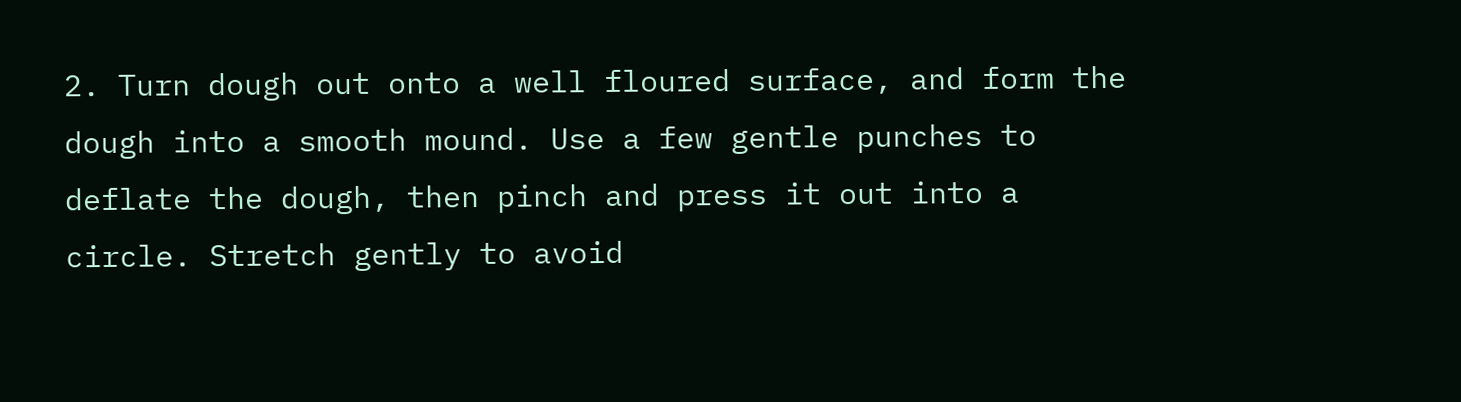2. Turn dough out onto a well floured surface, and form the dough into a smooth mound. Use a few gentle punches to deflate the dough, then pinch and press it out into a circle. Stretch gently to avoid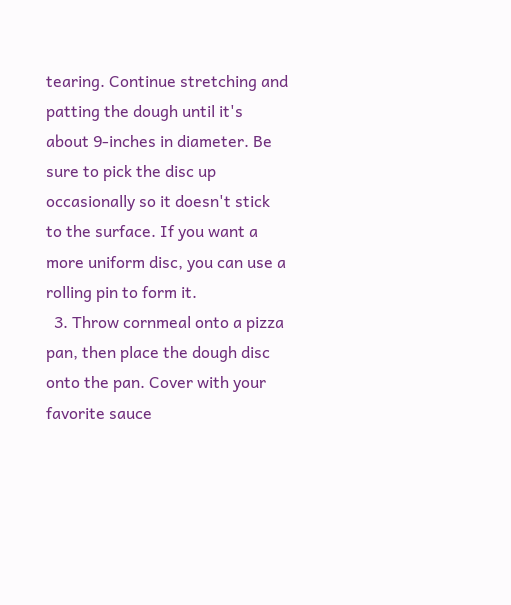tearing. Continue stretching and patting the dough until it's about 9-inches in diameter. Be sure to pick the disc up occasionally so it doesn't stick to the surface. If you want a more uniform disc, you can use a rolling pin to form it.
  3. Throw cornmeal onto a pizza pan, then place the dough disc onto the pan. Cover with your favorite sauce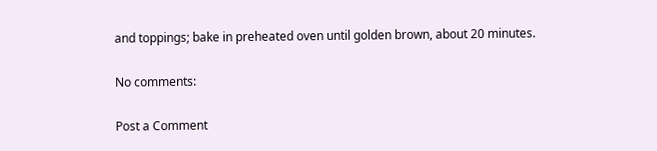and toppings; bake in preheated oven until golden brown, about 20 minutes.

No comments:

Post a Comment